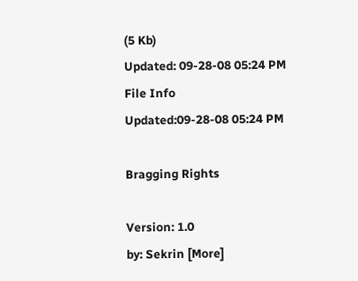(5 Kb)
Updated: 09-28-08 05:24 PM
File Info
Updated:09-28-08 05:24 PM

Bragging Rights

Version: 1.0
by: Sekrin [More]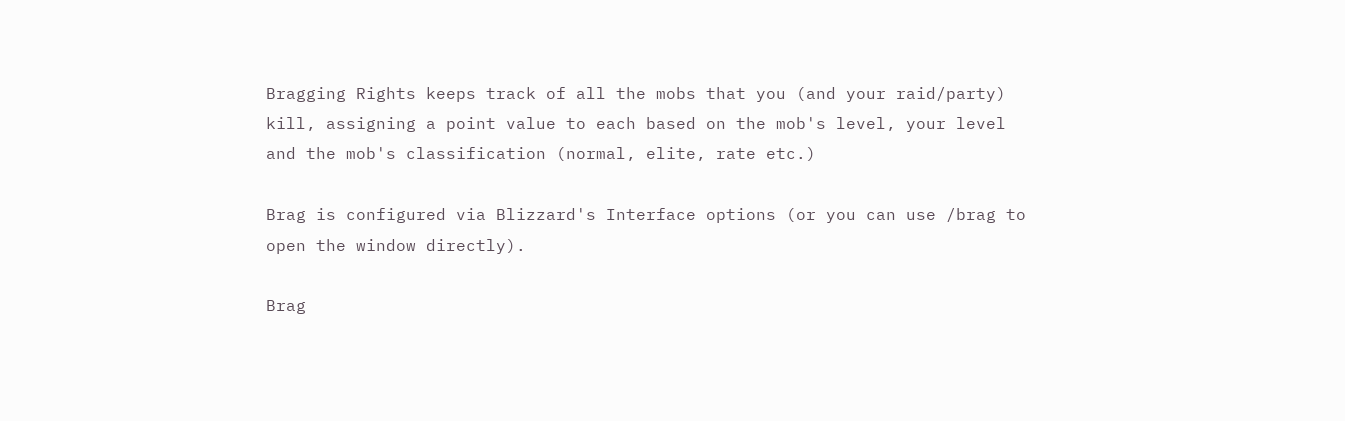Bragging Rights keeps track of all the mobs that you (and your raid/party) kill, assigning a point value to each based on the mob's level, your level and the mob's classification (normal, elite, rate etc.)

Brag is configured via Blizzard's Interface options (or you can use /brag to open the window directly).

Brag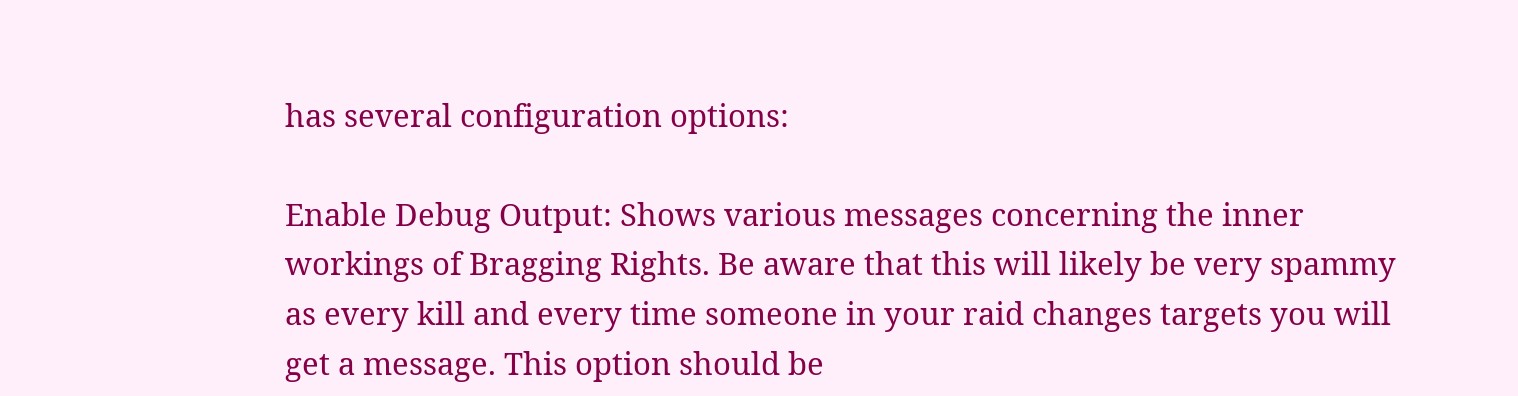has several configuration options:

Enable Debug Output: Shows various messages concerning the inner workings of Bragging Rights. Be aware that this will likely be very spammy as every kill and every time someone in your raid changes targets you will get a message. This option should be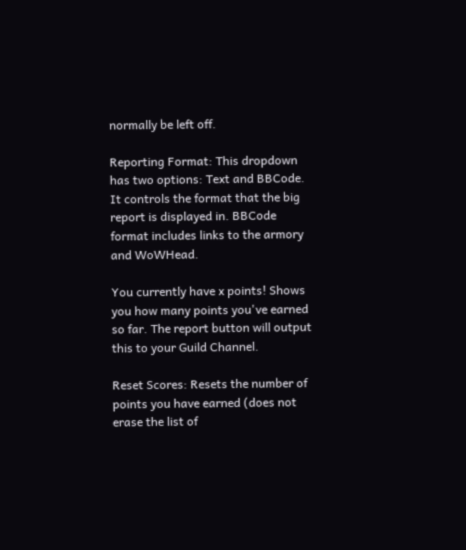normally be left off.

Reporting Format: This dropdown has two options: Text and BBCode. It controls the format that the big report is displayed in. BBCode format includes links to the armory and WoWHead.

You currently have x points! Shows you how many points you've earned so far. The report button will output this to your Guild Channel.

Reset Scores: Resets the number of points you have earned (does not erase the list of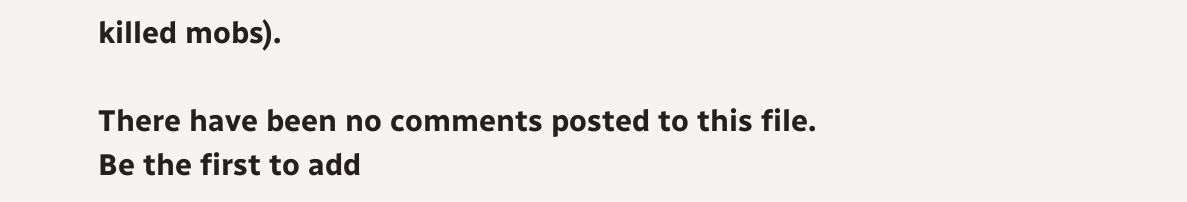killed mobs).

There have been no comments posted to this file.
Be the first to add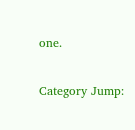one.

Category Jump: